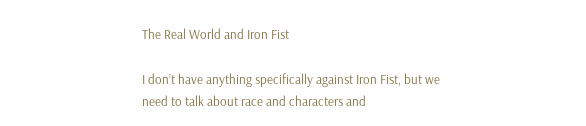The Real World and Iron Fist

I don’t have anything specifically against Iron Fist, but we need to talk about race and characters and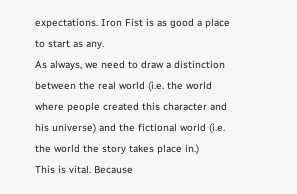expectations. Iron Fist is as good a place to start as any.
As always, we need to draw a distinction between the real world (i.e. the world where people created this character and his universe) and the fictional world (i.e. the world the story takes place in.)
This is vital. Because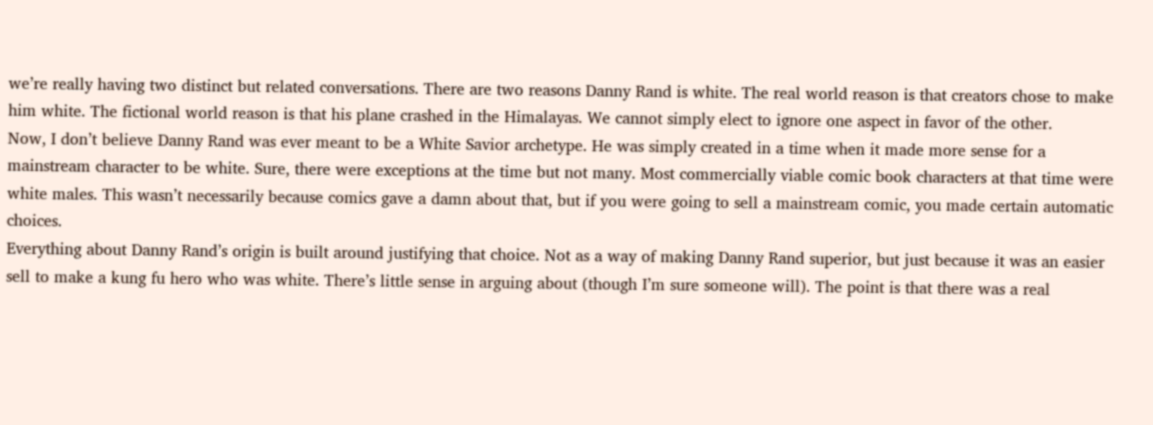we’re really having two distinct but related conversations. There are two reasons Danny Rand is white. The real world reason is that creators chose to make him white. The fictional world reason is that his plane crashed in the Himalayas. We cannot simply elect to ignore one aspect in favor of the other.
Now, I don’t believe Danny Rand was ever meant to be a White Savior archetype. He was simply created in a time when it made more sense for a mainstream character to be white. Sure, there were exceptions at the time but not many. Most commercially viable comic book characters at that time were white males. This wasn’t necessarily because comics gave a damn about that, but if you were going to sell a mainstream comic, you made certain automatic choices.
Everything about Danny Rand’s origin is built around justifying that choice. Not as a way of making Danny Rand superior, but just because it was an easier sell to make a kung fu hero who was white. There’s little sense in arguing about (though I’m sure someone will). The point is that there was a real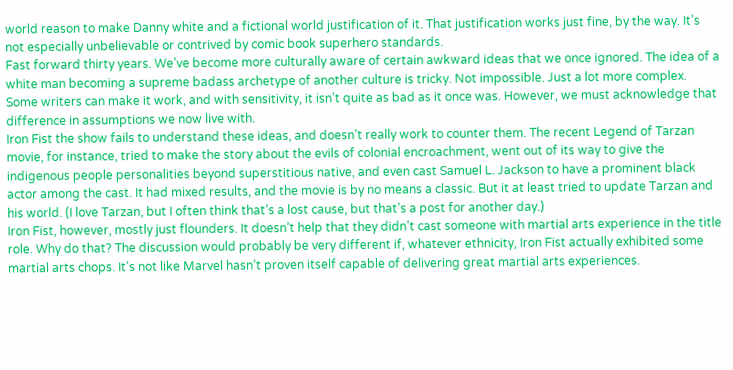world reason to make Danny white and a fictional world justification of it. That justification works just fine, by the way. It’s not especially unbelievable or contrived by comic book superhero standards.
Fast forward thirty years. We’ve become more culturally aware of certain awkward ideas that we once ignored. The idea of a white man becoming a supreme badass archetype of another culture is tricky. Not impossible. Just a lot more complex. Some writers can make it work, and with sensitivity, it isn’t quite as bad as it once was. However, we must acknowledge that difference in assumptions we now live with.
Iron Fist the show fails to understand these ideas, and doesn’t really work to counter them. The recent Legend of Tarzan movie, for instance, tried to make the story about the evils of colonial encroachment, went out of its way to give the indigenous people personalities beyond superstitious native, and even cast Samuel L. Jackson to have a prominent black actor among the cast. It had mixed results, and the movie is by no means a classic. But it at least tried to update Tarzan and his world. (I love Tarzan, but I often think that’s a lost cause, but that’s a post for another day.)
Iron Fist, however, mostly just flounders. It doesn’t help that they didn’t cast someone with martial arts experience in the title role. Why do that? The discussion would probably be very different if, whatever ethnicity, Iron Fist actually exhibited some martial arts chops. It’s not like Marvel hasn’t proven itself capable of delivering great martial arts experiences.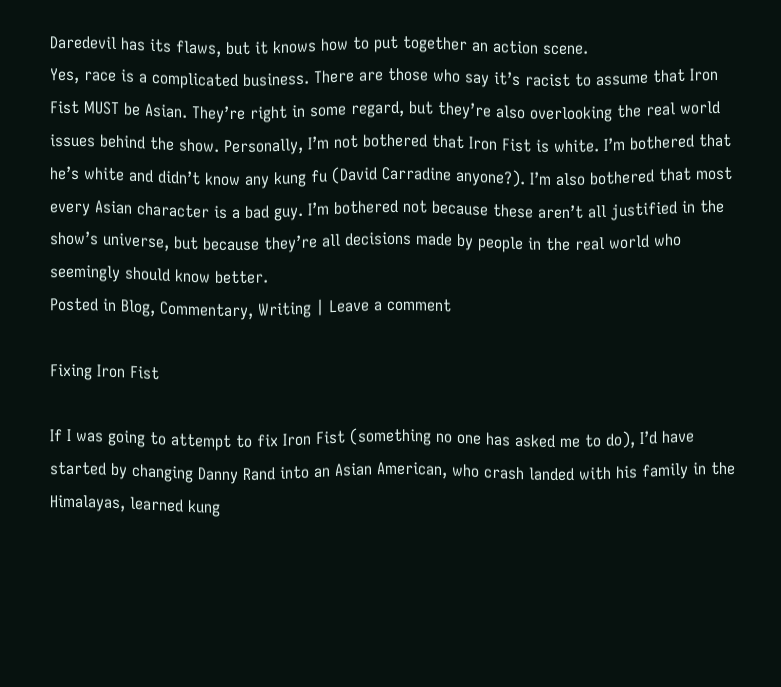Daredevil has its flaws, but it knows how to put together an action scene.
Yes, race is a complicated business. There are those who say it’s racist to assume that Iron Fist MUST be Asian. They’re right in some regard, but they’re also overlooking the real world issues behind the show. Personally, I’m not bothered that Iron Fist is white. I’m bothered that he’s white and didn’t know any kung fu (David Carradine anyone?). I’m also bothered that most every Asian character is a bad guy. I’m bothered not because these aren’t all justified in the show’s universe, but because they’re all decisions made by people in the real world who seemingly should know better.
Posted in Blog, Commentary, Writing | Leave a comment

Fixing Iron Fist

If I was going to attempt to fix Iron Fist (something no one has asked me to do), I’d have started by changing Danny Rand into an Asian American, who crash landed with his family in the Himalayas, learned kung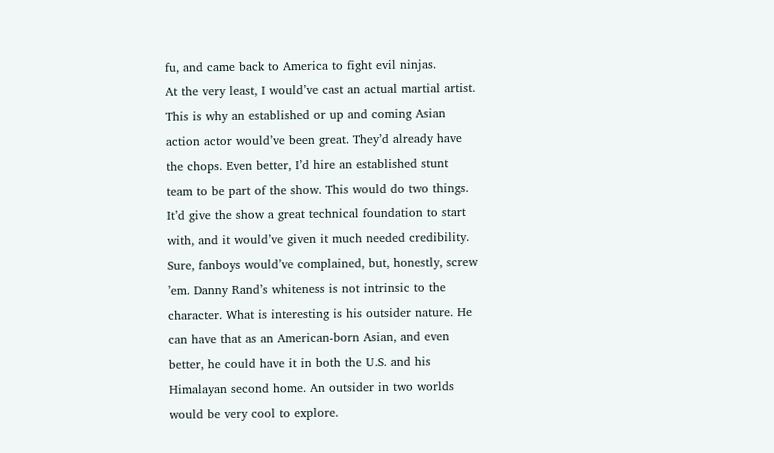fu, and came back to America to fight evil ninjas.
At the very least, I would’ve cast an actual martial artist.
This is why an established or up and coming Asian action actor would’ve been great. They’d already have the chops. Even better, I’d hire an established stunt team to be part of the show. This would do two things. It’d give the show a great technical foundation to start with, and it would’ve given it much needed credibility.
Sure, fanboys would’ve complained, but, honestly, screw ’em. Danny Rand’s whiteness is not intrinsic to the character. What is interesting is his outsider nature. He can have that as an American-born Asian, and even better, he could have it in both the U.S. and his Himalayan second home. An outsider in two worlds would be very cool to explore.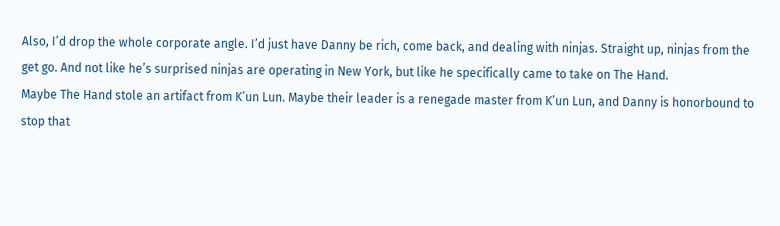Also, I’d drop the whole corporate angle. I’d just have Danny be rich, come back, and dealing with ninjas. Straight up, ninjas from the get go. And not like he’s surprised ninjas are operating in New York, but like he specifically came to take on The Hand.
Maybe The Hand stole an artifact from K’un Lun. Maybe their leader is a renegade master from K’un Lun, and Danny is honorbound to stop that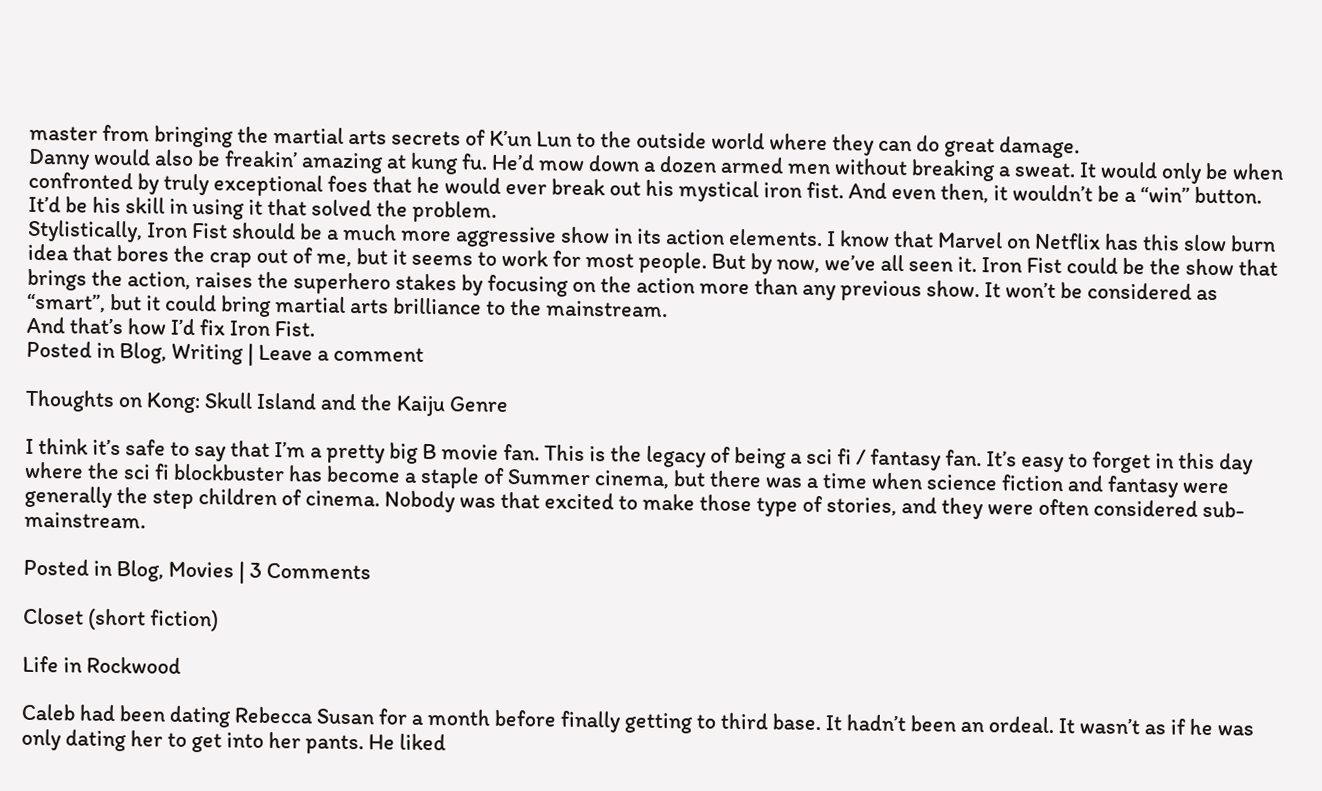master from bringing the martial arts secrets of K’un Lun to the outside world where they can do great damage.
Danny would also be freakin’ amazing at kung fu. He’d mow down a dozen armed men without breaking a sweat. It would only be when confronted by truly exceptional foes that he would ever break out his mystical iron fist. And even then, it wouldn’t be a “win” button. It’d be his skill in using it that solved the problem.
Stylistically, Iron Fist should be a much more aggressive show in its action elements. I know that Marvel on Netflix has this slow burn idea that bores the crap out of me, but it seems to work for most people. But by now, we’ve all seen it. Iron Fist could be the show that brings the action, raises the superhero stakes by focusing on the action more than any previous show. It won’t be considered as “smart”, but it could bring martial arts brilliance to the mainstream.
And that’s how I’d fix Iron Fist.
Posted in Blog, Writing | Leave a comment

Thoughts on Kong: Skull Island and the Kaiju Genre

I think it’s safe to say that I’m a pretty big B movie fan. This is the legacy of being a sci fi / fantasy fan. It’s easy to forget in this day where the sci fi blockbuster has become a staple of Summer cinema, but there was a time when science fiction and fantasy were generally the step children of cinema. Nobody was that excited to make those type of stories, and they were often considered sub-mainstream.

Posted in Blog, Movies | 3 Comments

Closet (short fiction)

Life in Rockwood

Caleb had been dating Rebecca Susan for a month before finally getting to third base. It hadn’t been an ordeal. It wasn’t as if he was only dating her to get into her pants. He liked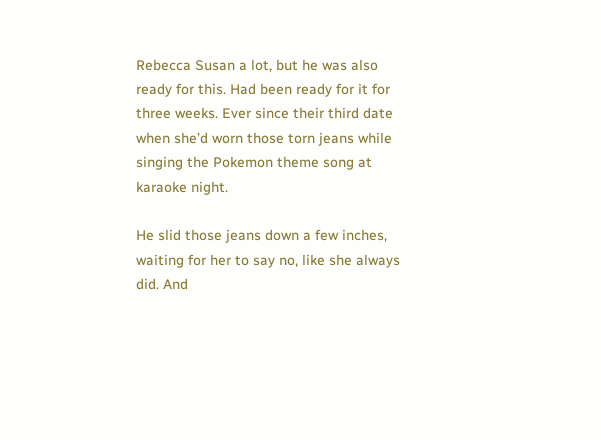Rebecca Susan a lot, but he was also ready for this. Had been ready for it for three weeks. Ever since their third date when she’d worn those torn jeans while singing the Pokemon theme song at karaoke night.

He slid those jeans down a few inches, waiting for her to say no, like she always did. And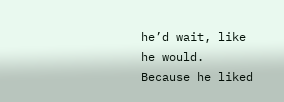he’d wait, like he would. Because he liked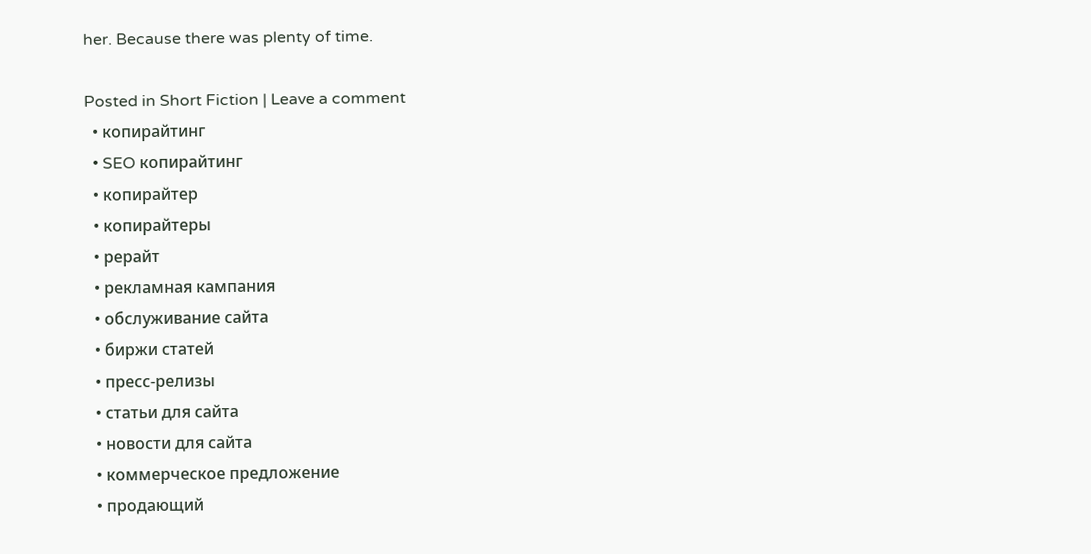her. Because there was plenty of time.

Posted in Short Fiction | Leave a comment
  • копирайтинг
  • SEO копирайтинг
  • копирайтер
  • копирайтеры
  • рерайт
  • рекламная кампания
  • обслуживание сайта
  • биржи статей
  • пресс-релизы
  • статьи для сайта
  • новости для сайта
  • коммерческое предложение
  • продающий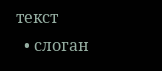текст
  • слоган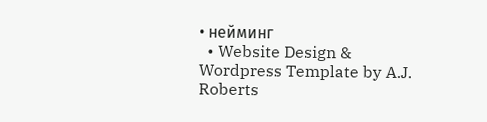• нейминг
  • Website Design & Wordpress Template by A.J. Roberts